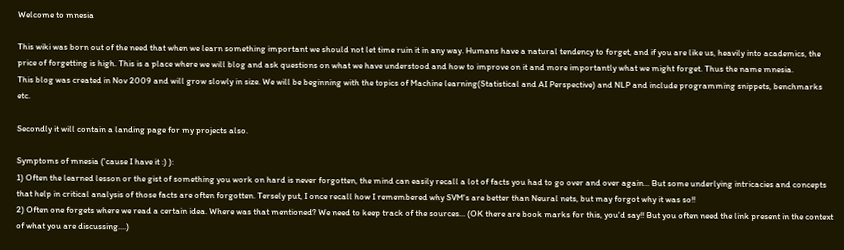Welcome to mnesia

This wiki was born out of the need that when we learn something important we should not let time ruin it in any way. Humans have a natural tendency to forget, and if you are like us, heavily into academics, the price of forgetting is high. This is a place where we will blog and ask questions on what we have understood and how to improve on it and more importantly what we might forget. Thus the name mnesia.
This blog was created in Nov 2009 and will grow slowly in size. We will be beginning with the topics of Machine learning(Statistical and AI Perspective) and NLP and include programming snippets, benchmarks etc.

Secondly it will contain a landing page for my projects also.

Symptoms of mnesia ('cause I have it :) ):
1) Often the learned lesson or the gist of something you work on hard is never forgotten, the mind can easily recall a lot of facts you had to go over and over again... But some underlying intricacies and concepts that help in critical analysis of those facts are often forgotten. Tersely put, I once recall how I remembered why SVM's are better than Neural nets, but may forgot why it was so!!
2) Often one forgets where we read a certain idea. Where was that mentioned? We need to keep track of the sources... (OK there are book marks for this, you'd say!! But you often need the link present in the context of what you are discussing....)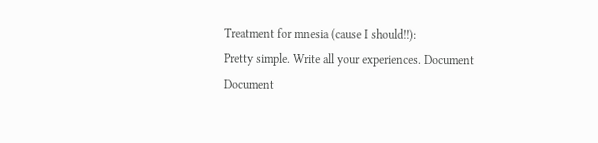Treatment for mnesia (cause I should!!):
Pretty simple. Write all your experiences. Document Document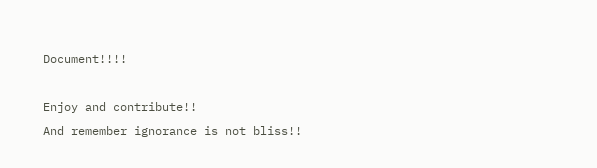Document!!!!

Enjoy and contribute!!
And remember ignorance is not bliss!!